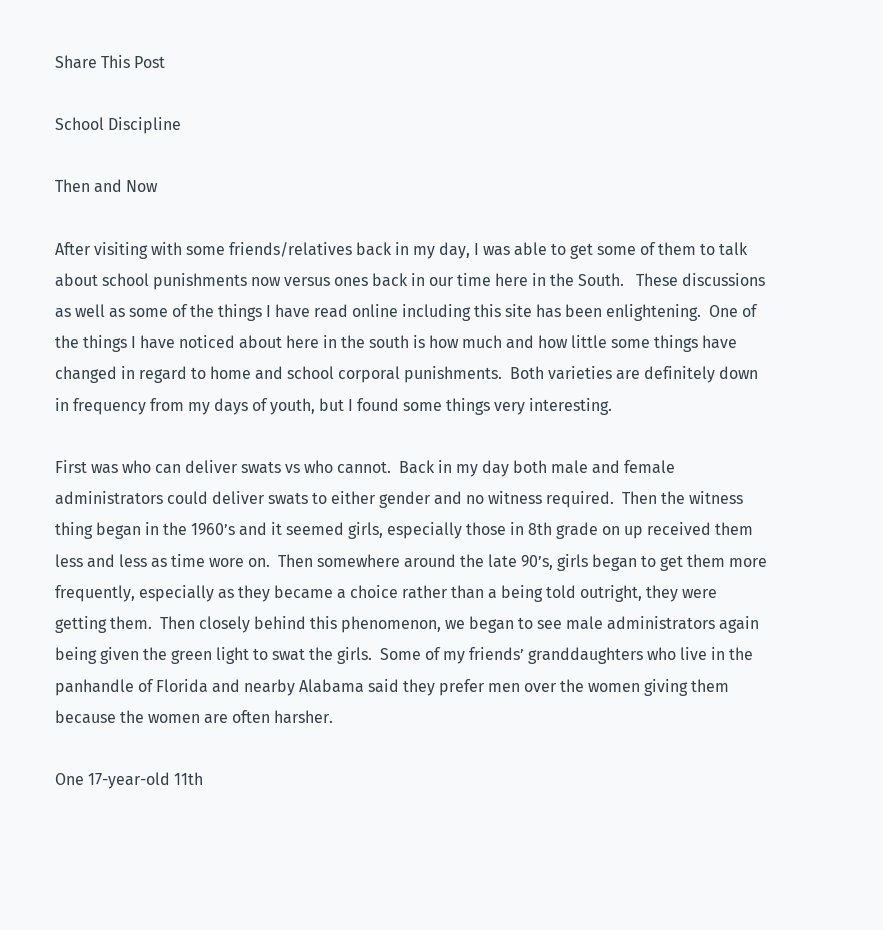Share This Post

School Discipline

Then and Now

After visiting with some friends/relatives back in my day, I was able to get some of them to talk about school punishments now versus ones back in our time here in the South.   These discussions as well as some of the things I have read online including this site has been enlightening.  One of the things I have noticed about here in the south is how much and how little some things have changed in regard to home and school corporal punishments.  Both varieties are definitely down in frequency from my days of youth, but I found some things very interesting.

First was who can deliver swats vs who cannot.  Back in my day both male and female administrators could deliver swats to either gender and no witness required.  Then the witness thing began in the 1960’s and it seemed girls, especially those in 8th grade on up received them less and less as time wore on.  Then somewhere around the late 90’s, girls began to get them more frequently, especially as they became a choice rather than a being told outright, they were getting them.  Then closely behind this phenomenon, we began to see male administrators again being given the green light to swat the girls.  Some of my friends’ granddaughters who live in the panhandle of Florida and nearby Alabama said they prefer men over the women giving them because the women are often harsher.

One 17-year-old 11th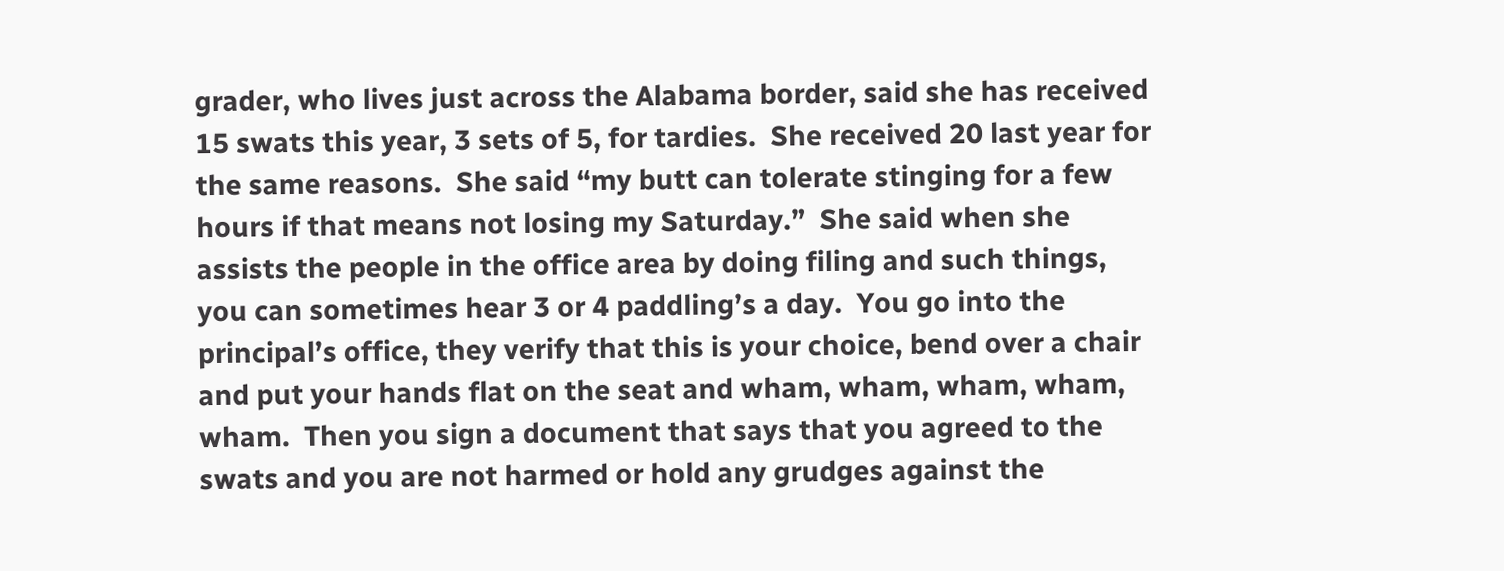grader, who lives just across the Alabama border, said she has received 15 swats this year, 3 sets of 5, for tardies.  She received 20 last year for the same reasons.  She said “my butt can tolerate stinging for a few hours if that means not losing my Saturday.”  She said when she assists the people in the office area by doing filing and such things, you can sometimes hear 3 or 4 paddling’s a day.  You go into the principal’s office, they verify that this is your choice, bend over a chair and put your hands flat on the seat and wham, wham, wham, wham, wham.  Then you sign a document that says that you agreed to the swats and you are not harmed or hold any grudges against the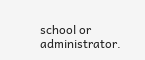school or administrator.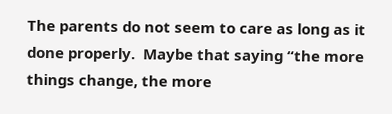The parents do not seem to care as long as it done properly.  Maybe that saying “the more things change, the more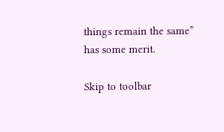things remain the same” has some merit.

Skip to toolbar